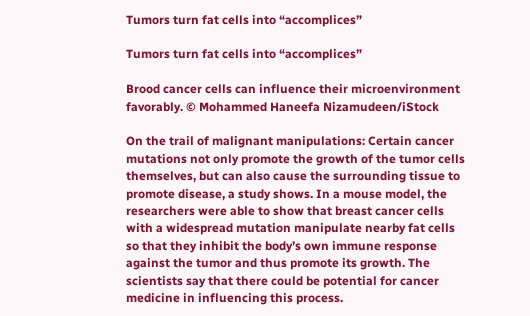Tumors turn fat cells into “accomplices”

Tumors turn fat cells into “accomplices”

Brood cancer cells can influence their microenvironment favorably. © Mohammed Haneefa Nizamudeen/iStock

On the trail of malignant manipulations: Certain cancer mutations not only promote the growth of the tumor cells themselves, but can also cause the surrounding tissue to promote disease, a study shows. In a mouse model, the researchers were able to show that breast cancer cells with a widespread mutation manipulate nearby fat cells so that they inhibit the body’s own immune response against the tumor and thus promote its growth. The scientists say that there could be potential for cancer medicine in influencing this process.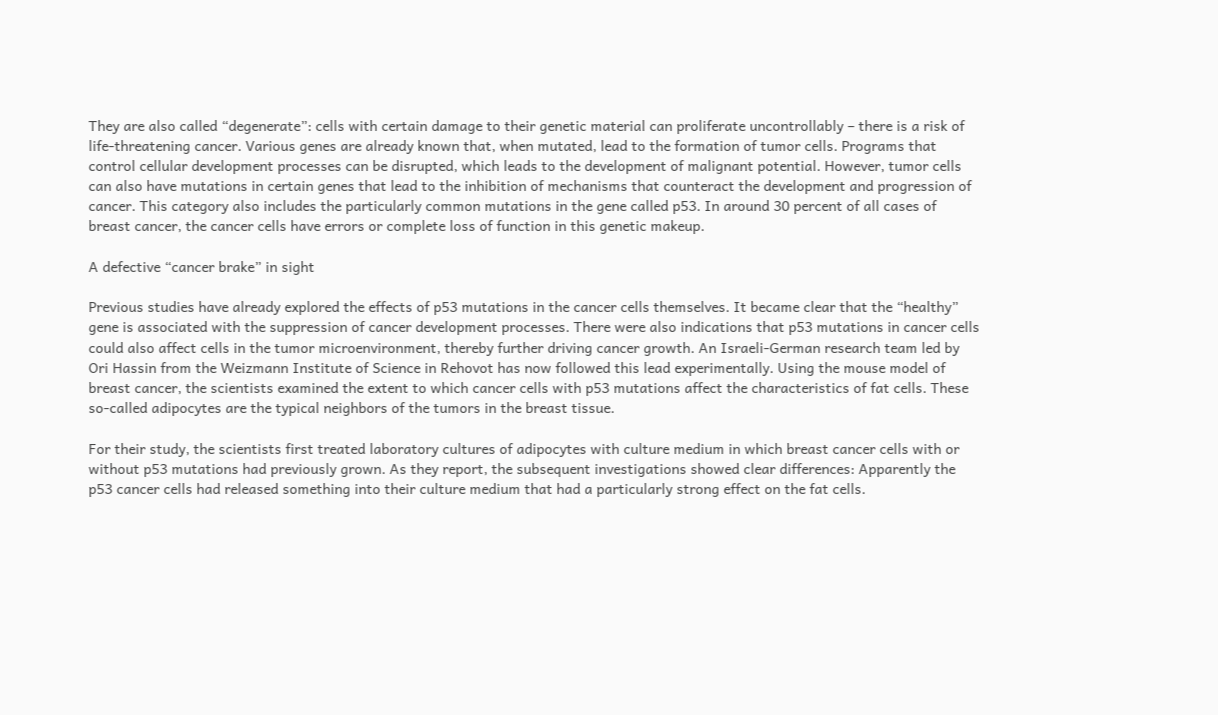They are also called “degenerate”: cells with certain damage to their genetic material can proliferate uncontrollably – there is a risk of life-threatening cancer. Various genes are already known that, when mutated, lead to the formation of tumor cells. Programs that control cellular development processes can be disrupted, which leads to the development of malignant potential. However, tumor cells can also have mutations in certain genes that lead to the inhibition of mechanisms that counteract the development and progression of cancer. This category also includes the particularly common mutations in the gene called p53. In around 30 percent of all cases of breast cancer, the cancer cells have errors or complete loss of function in this genetic makeup.

A defective “cancer brake” in sight

Previous studies have already explored the effects of p53 mutations in the cancer cells themselves. It became clear that the “healthy” gene is associated with the suppression of cancer development processes. There were also indications that p53 mutations in cancer cells could also affect cells in the tumor microenvironment, thereby further driving cancer growth. An Israeli-German research team led by Ori Hassin from the Weizmann Institute of Science in Rehovot has now followed this lead experimentally. Using the mouse model of breast cancer, the scientists examined the extent to which cancer cells with p53 mutations affect the characteristics of fat cells. These so-called adipocytes are the typical neighbors of the tumors in the breast tissue.

For their study, the scientists first treated laboratory cultures of adipocytes with culture medium in which breast cancer cells with or without p53 mutations had previously grown. As they report, the subsequent investigations showed clear differences: Apparently the p53 cancer cells had released something into their culture medium that had a particularly strong effect on the fat cells.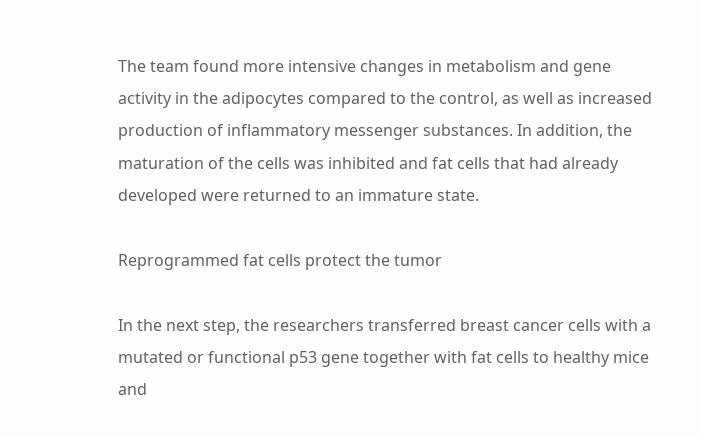The team found more intensive changes in metabolism and gene activity in the adipocytes compared to the control, as well as increased production of inflammatory messenger substances. In addition, the maturation of the cells was inhibited and fat cells that had already developed were returned to an immature state.

Reprogrammed fat cells protect the tumor

In the next step, the researchers transferred breast cancer cells with a mutated or functional p53 gene together with fat cells to healthy mice and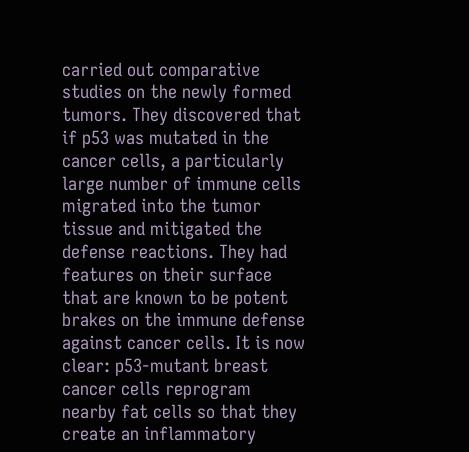carried out comparative studies on the newly formed tumors. They discovered that if p53 was mutated in the cancer cells, a particularly large number of immune cells migrated into the tumor tissue and mitigated the defense reactions. They had features on their surface that are known to be potent brakes on the immune defense against cancer cells. It is now clear: p53-mutant breast cancer cells reprogram nearby fat cells so that they create an inflammatory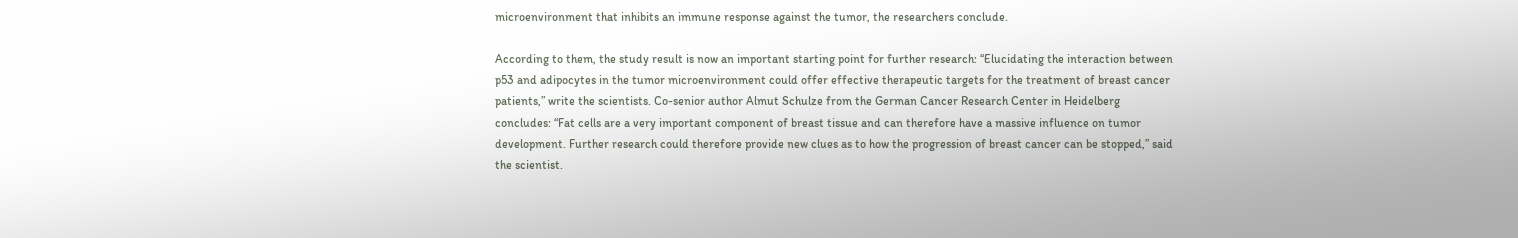microenvironment that inhibits an immune response against the tumor, the researchers conclude.

According to them, the study result is now an important starting point for further research: “Elucidating the interaction between p53 and adipocytes in the tumor microenvironment could offer effective therapeutic targets for the treatment of breast cancer patients,” write the scientists. Co-senior author Almut Schulze from the German Cancer Research Center in Heidelberg concludes: “Fat cells are a very important component of breast tissue and can therefore have a massive influence on tumor development. Further research could therefore provide new clues as to how the progression of breast cancer can be stopped,” said the scientist.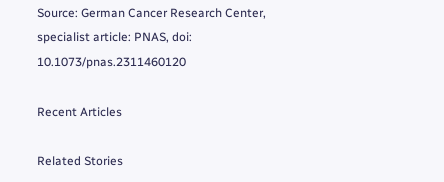Source: German Cancer Research Center, specialist article: PNAS, doi: 10.1073/pnas.2311460120

Recent Articles

Related Stories